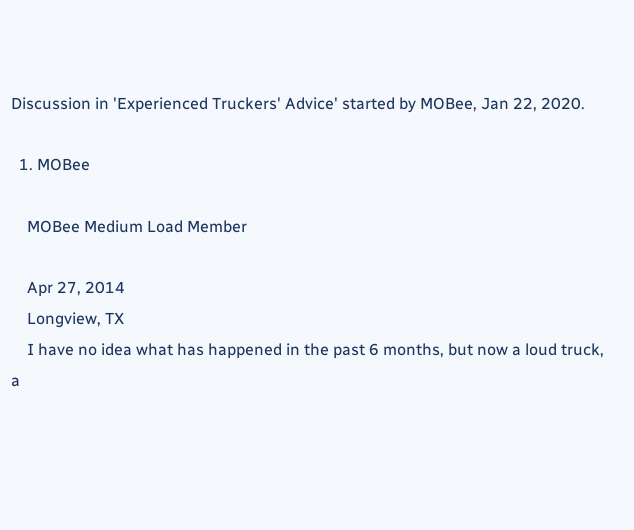Discussion in 'Experienced Truckers' Advice' started by MOBee, Jan 22, 2020.

  1. MOBee

    MOBee Medium Load Member

    Apr 27, 2014
    Longview, TX
    I have no idea what has happened in the past 6 months, but now a loud truck, a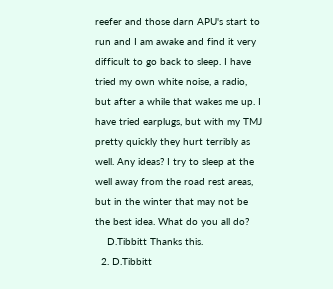reefer and those darn APU's start to run and I am awake and find it very difficult to go back to sleep. I have tried my own white noise, a radio, but after a while that wakes me up. I have tried earplugs, but with my TMJ pretty quickly they hurt terribly as well. Any ideas? I try to sleep at the well away from the road rest areas, but in the winter that may not be the best idea. What do you all do?
    D.Tibbitt Thanks this.
  2. D.Tibbitt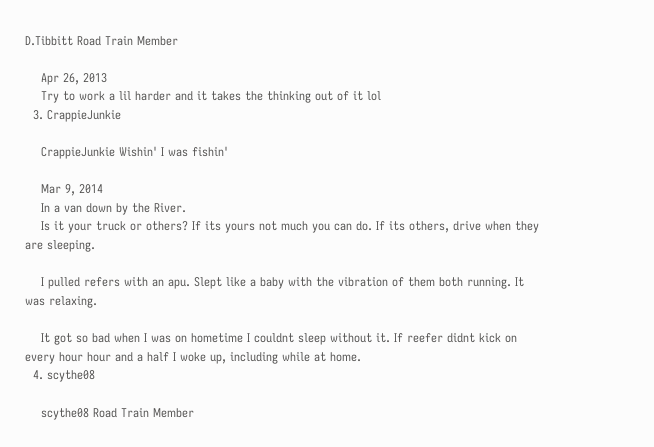D.Tibbitt Road Train Member

    Apr 26, 2013
    Try to work a lil harder and it takes the thinking out of it lol
  3. CrappieJunkie

    CrappieJunkie Wishin' I was fishin'

    Mar 9, 2014
    In a van down by the River.
    Is it your truck or others? If its yours not much you can do. If its others, drive when they are sleeping.

    I pulled refers with an apu. Slept like a baby with the vibration of them both running. It was relaxing.

    It got so bad when I was on hometime I couldnt sleep without it. If reefer didnt kick on every hour hour and a half I woke up, including while at home.
  4. scythe08

    scythe08 Road Train Member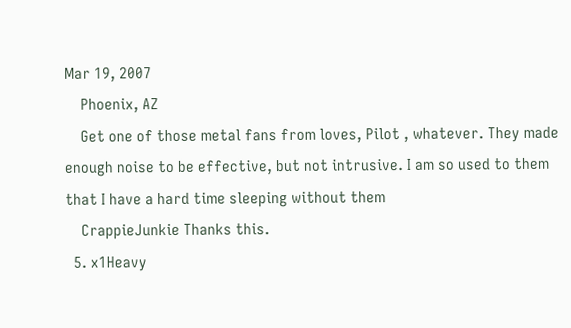Mar 19, 2007
    Phoenix, AZ
    Get one of those metal fans from loves, Pilot , whatever. They made enough noise to be effective, but not intrusive. I am so used to them that I have a hard time sleeping without them
    CrappieJunkie Thanks this.
  5. x1Heavy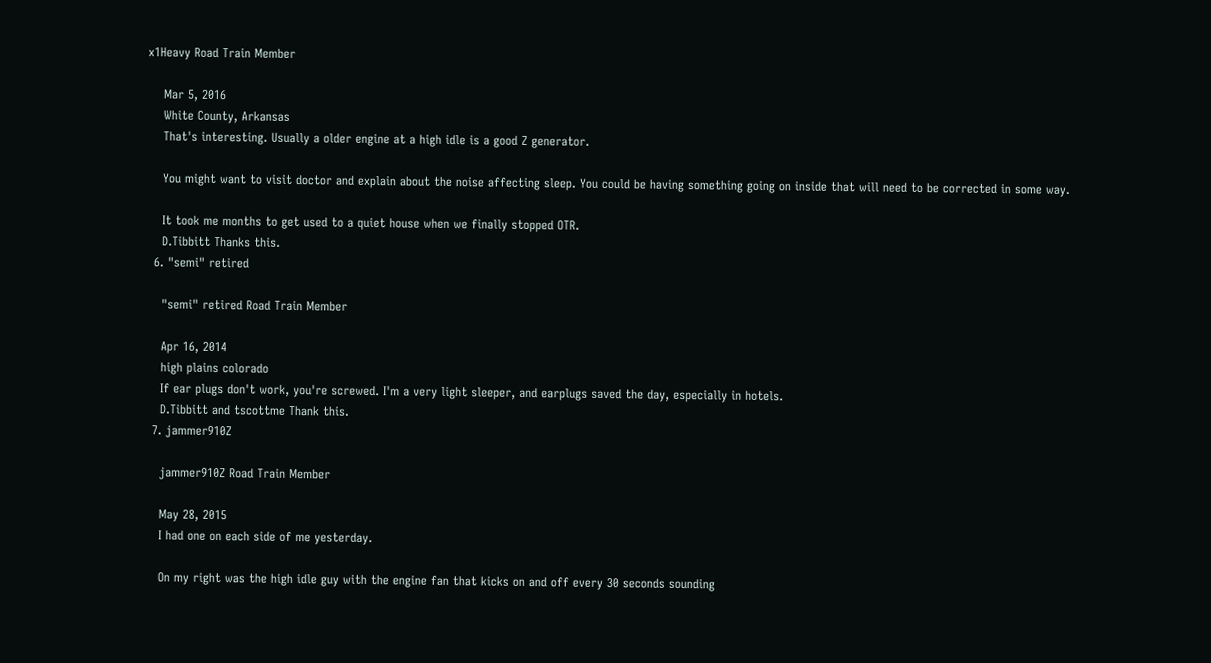x1Heavy Road Train Member

    Mar 5, 2016
    White County, Arkansas
    That's interesting. Usually a older engine at a high idle is a good Z generator.

    You might want to visit doctor and explain about the noise affecting sleep. You could be having something going on inside that will need to be corrected in some way.

    It took me months to get used to a quiet house when we finally stopped OTR.
    D.Tibbitt Thanks this.
  6. "semi" retired

    "semi" retired Road Train Member

    Apr 16, 2014
    high plains colorado
    If ear plugs don't work, you're screwed. I'm a very light sleeper, and earplugs saved the day, especially in hotels.
    D.Tibbitt and tscottme Thank this.
  7. jammer910Z

    jammer910Z Road Train Member

    May 28, 2015
    I had one on each side of me yesterday.

    On my right was the high idle guy with the engine fan that kicks on and off every 30 seconds sounding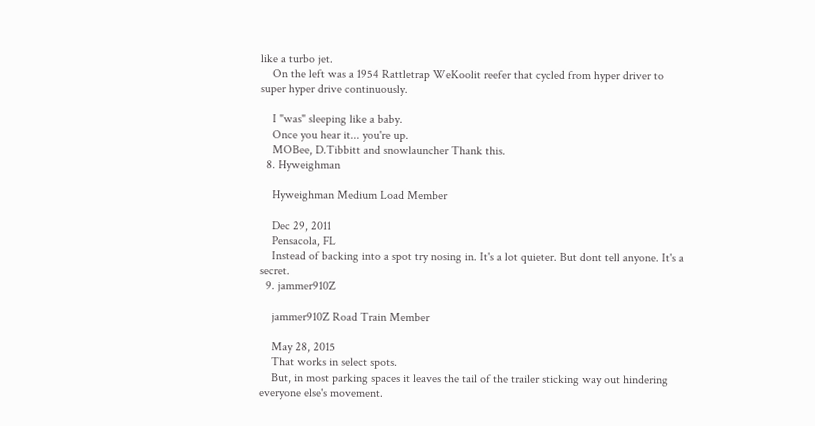like a turbo jet.
    On the left was a 1954 Rattletrap WeKoolit reefer that cycled from hyper driver to super hyper drive continuously.

    I "was" sleeping like a baby.
    Once you hear it... you're up.
    MOBee, D.Tibbitt and snowlauncher Thank this.
  8. Hyweighman

    Hyweighman Medium Load Member

    Dec 29, 2011
    Pensacola, FL
    Instead of backing into a spot try nosing in. It's a lot quieter. But dont tell anyone. It's a secret.
  9. jammer910Z

    jammer910Z Road Train Member

    May 28, 2015
    That works in select spots.
    But, in most parking spaces it leaves the tail of the trailer sticking way out hindering everyone else's movement.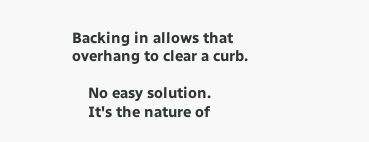Backing in allows that overhang to clear a curb.

    No easy solution.
    It's the nature of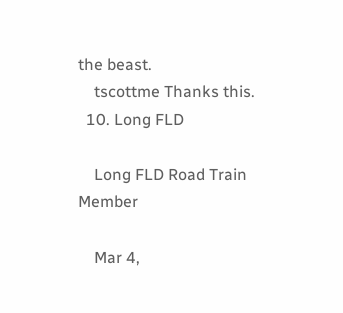the beast.
    tscottme Thanks this.
  10. Long FLD

    Long FLD Road Train Member

    Mar 4,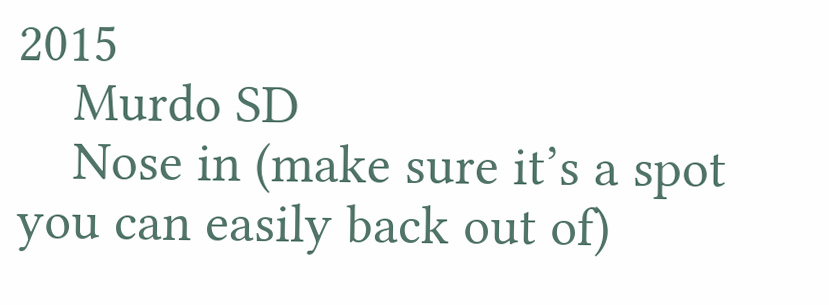2015
    Murdo SD
    Nose in (make sure it’s a spot you can easily back out of)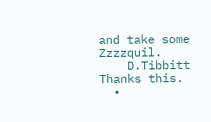and take some Zzzzquil.
    D.Tibbitt Thanks this.
  •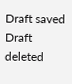Draft saved Draft deleted